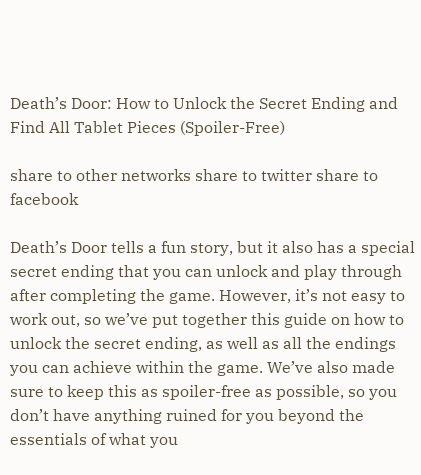Death’s Door: How to Unlock the Secret Ending and Find All Tablet Pieces (Spoiler-Free)

share to other networks share to twitter share to facebook

Death’s Door tells a fun story, but it also has a special secret ending that you can unlock and play through after completing the game. However, it’s not easy to work out, so we’ve put together this guide on how to unlock the secret ending, as well as all the endings you can achieve within the game. We’ve also made sure to keep this as spoiler-free as possible, so you don’t have anything ruined for you beyond the essentials of what you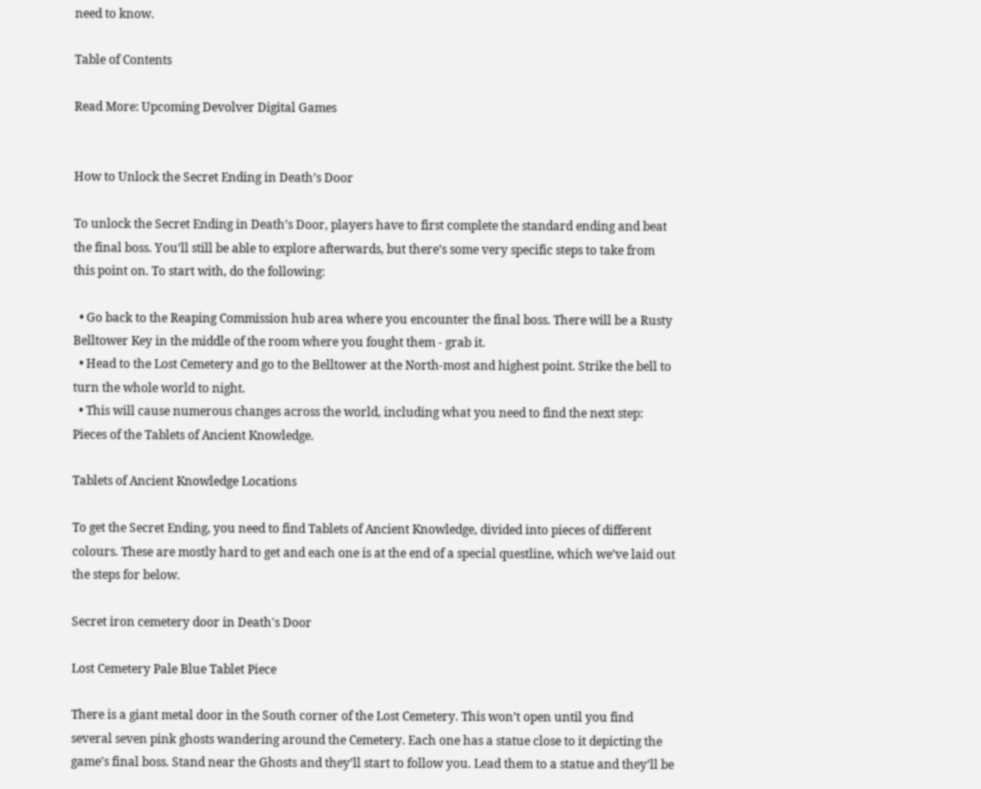need to know.

Table of Contents

Read More: Upcoming Devolver Digital Games


How to Unlock the Secret Ending in Death’s Door

To unlock the Secret Ending in Death’s Door, players have to first complete the standard ending and beat the final boss. You’ll still be able to explore afterwards, but there’s some very specific steps to take from this point on. To start with, do the following:

  • Go back to the Reaping Commission hub area where you encounter the final boss. There will be a Rusty Belltower Key in the middle of the room where you fought them - grab it.
  • Head to the Lost Cemetery and go to the Belltower at the North-most and highest point. Strike the bell to turn the whole world to night.
  • This will cause numerous changes across the world, including what you need to find the next step: Pieces of the Tablets of Ancient Knowledge.

Tablets of Ancient Knowledge Locations

To get the Secret Ending, you need to find Tablets of Ancient Knowledge, divided into pieces of different colours. These are mostly hard to get and each one is at the end of a special questline, which we’ve laid out the steps for below.

Secret iron cemetery door in Death's Door

Lost Cemetery Pale Blue Tablet Piece

There is a giant metal door in the South corner of the Lost Cemetery. This won’t open until you find several seven pink ghosts wandering around the Cemetery. Each one has a statue close to it depicting the game’s final boss. Stand near the Ghosts and they’ll start to follow you. Lead them to a statue and they’ll be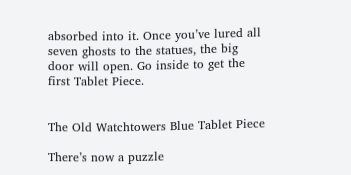absorbed into it. Once you’ve lured all seven ghosts to the statues, the big door will open. Go inside to get the first Tablet Piece.


The Old Watchtowers Blue Tablet Piece

There’s now a puzzle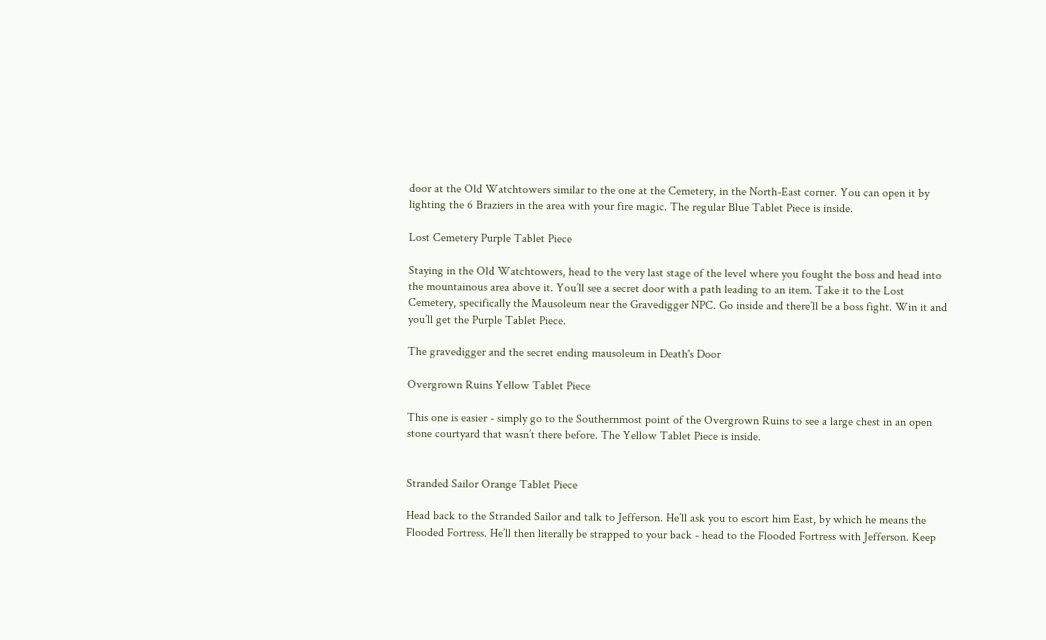door at the Old Watchtowers similar to the one at the Cemetery, in the North-East corner. You can open it by lighting the 6 Braziers in the area with your fire magic. The regular Blue Tablet Piece is inside.

Lost Cemetery Purple Tablet Piece

Staying in the Old Watchtowers, head to the very last stage of the level where you fought the boss and head into the mountainous area above it. You’ll see a secret door with a path leading to an item. Take it to the Lost Cemetery, specifically the Mausoleum near the Gravedigger NPC. Go inside and there’ll be a boss fight. Win it and you’ll get the Purple Tablet Piece.

The gravedigger and the secret ending mausoleum in Death's Door

Overgrown Ruins Yellow Tablet Piece

This one is easier - simply go to the Southernmost point of the Overgrown Ruins to see a large chest in an open stone courtyard that wasn’t there before. The Yellow Tablet Piece is inside.


Stranded Sailor Orange Tablet Piece

Head back to the Stranded Sailor and talk to Jefferson. He’ll ask you to escort him East, by which he means the Flooded Fortress. He’ll then literally be strapped to your back - head to the Flooded Fortress with Jefferson. Keep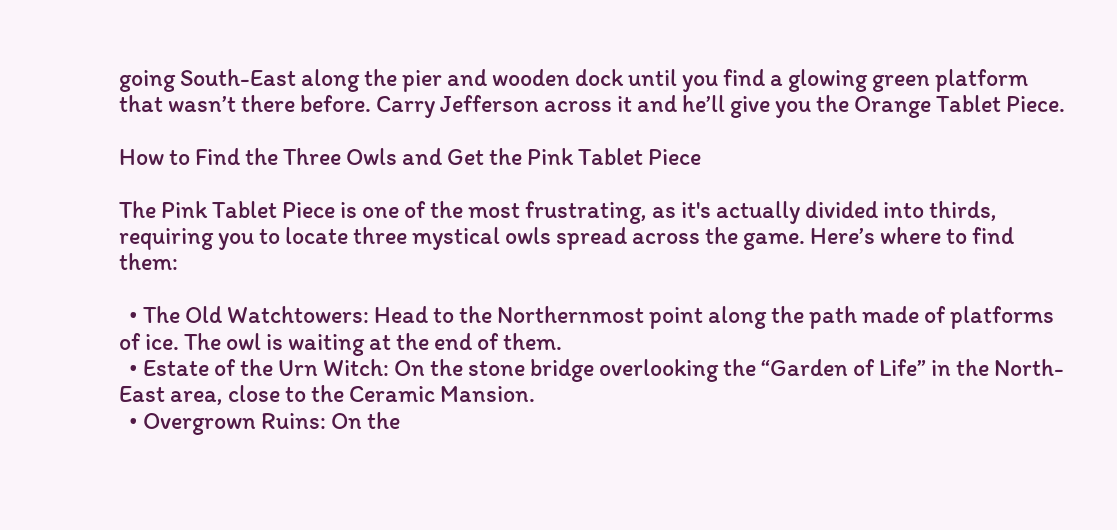going South-East along the pier and wooden dock until you find a glowing green platform that wasn’t there before. Carry Jefferson across it and he’ll give you the Orange Tablet Piece.

How to Find the Three Owls and Get the Pink Tablet Piece

The Pink Tablet Piece is one of the most frustrating, as it's actually divided into thirds, requiring you to locate three mystical owls spread across the game. Here’s where to find them:

  • The Old Watchtowers: Head to the Northernmost point along the path made of platforms of ice. The owl is waiting at the end of them.
  • Estate of the Urn Witch: On the stone bridge overlooking the “Garden of Life” in the North-East area, close to the Ceramic Mansion.
  • Overgrown Ruins: On the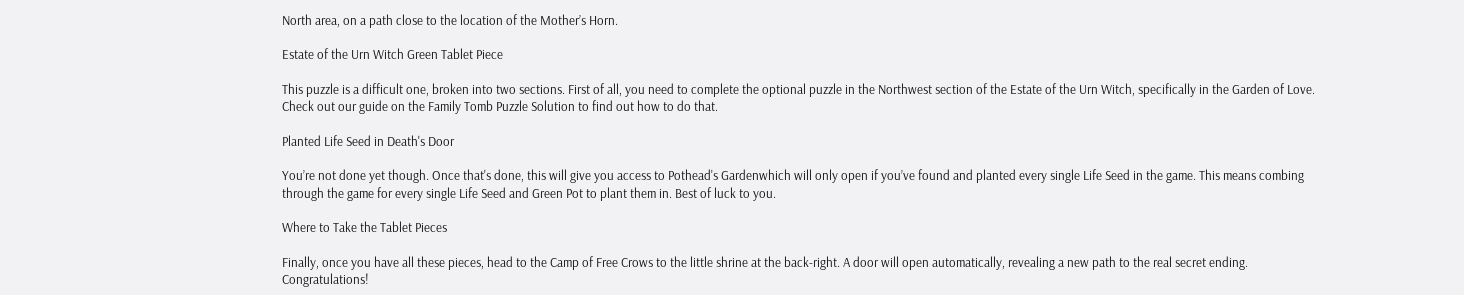North area, on a path close to the location of the Mother’s Horn.

Estate of the Urn Witch Green Tablet Piece

This puzzle is a difficult one, broken into two sections. First of all, you need to complete the optional puzzle in the Northwest section of the Estate of the Urn Witch, specifically in the Garden of Love. Check out our guide on the Family Tomb Puzzle Solution to find out how to do that.

Planted Life Seed in Death's Door

You’re not done yet though. Once that's done, this will give you access to Pothead's Gardenwhich will only open if you’ve found and planted every single Life Seed in the game. This means combing through the game for every single Life Seed and Green Pot to plant them in. Best of luck to you.

Where to Take the Tablet Pieces

Finally, once you have all these pieces, head to the Camp of Free Crows to the little shrine at the back-right. A door will open automatically, revealing a new path to the real secret ending. Congratulations!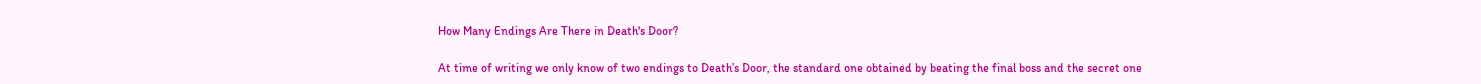How Many Endings Are There in Death's Door?

At time of writing we only know of two endings to Death’s Door, the standard one obtained by beating the final boss and the secret one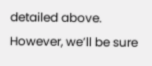detailed above. However, we’ll be sure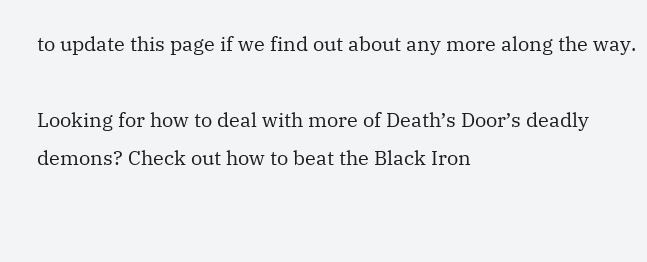to update this page if we find out about any more along the way.

Looking for how to deal with more of Death’s Door’s deadly demons? Check out how to beat the Black Iron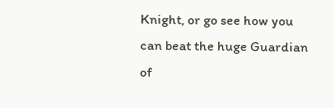Knight, or go see how you can beat the huge Guardian of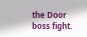the Door boss fight.